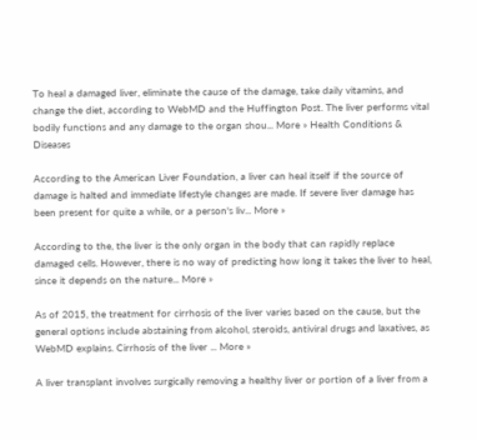To heal a damaged liver, eliminate the cause of the damage, take daily vitamins, and change the diet, according to WebMD and the Huffington Post. The liver performs vital bodily functions and any damage to the organ shou... More » Health Conditions & Diseases

According to the American Liver Foundation, a liver can heal itself if the source of damage is halted and immediate lifestyle changes are made. If severe liver damage has been present for quite a while, or a person's liv... More »

According to the, the liver is the only organ in the body that can rapidly replace damaged cells. However, there is no way of predicting how long it takes the liver to heal, since it depends on the nature... More »

As of 2015, the treatment for cirrhosis of the liver varies based on the cause, but the general options include abstaining from alcohol, steroids, antiviral drugs and laxatives, as WebMD explains. Cirrhosis of the liver ... More »

A liver transplant involves surgically removing a healthy liver or portion of a liver from a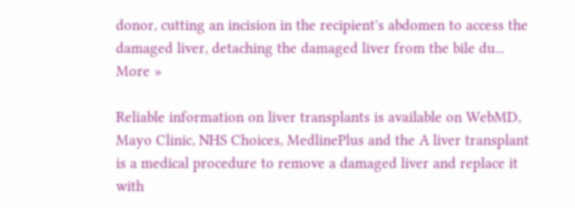donor, cutting an incision in the recipient's abdomen to access the damaged liver, detaching the damaged liver from the bile du... More »

Reliable information on liver transplants is available on WebMD, Mayo Clinic, NHS Choices, MedlinePlus and the A liver transplant is a medical procedure to remove a damaged liver and replace it with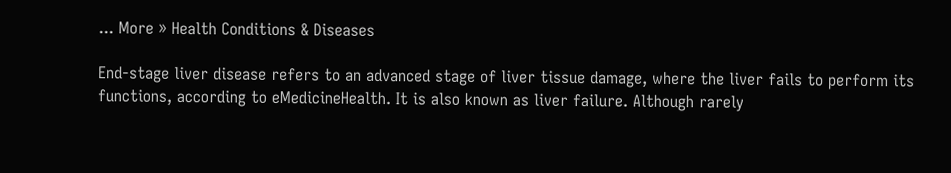... More » Health Conditions & Diseases

End-stage liver disease refers to an advanced stage of liver tissue damage, where the liver fails to perform its functions, according to eMedicineHealth. It is also known as liver failure. Although rarely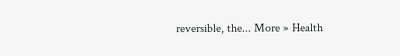reversible, the... More » Health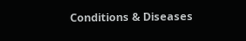Conditions & Diseases